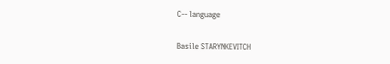C-- language

Basile STARYNKEVITCH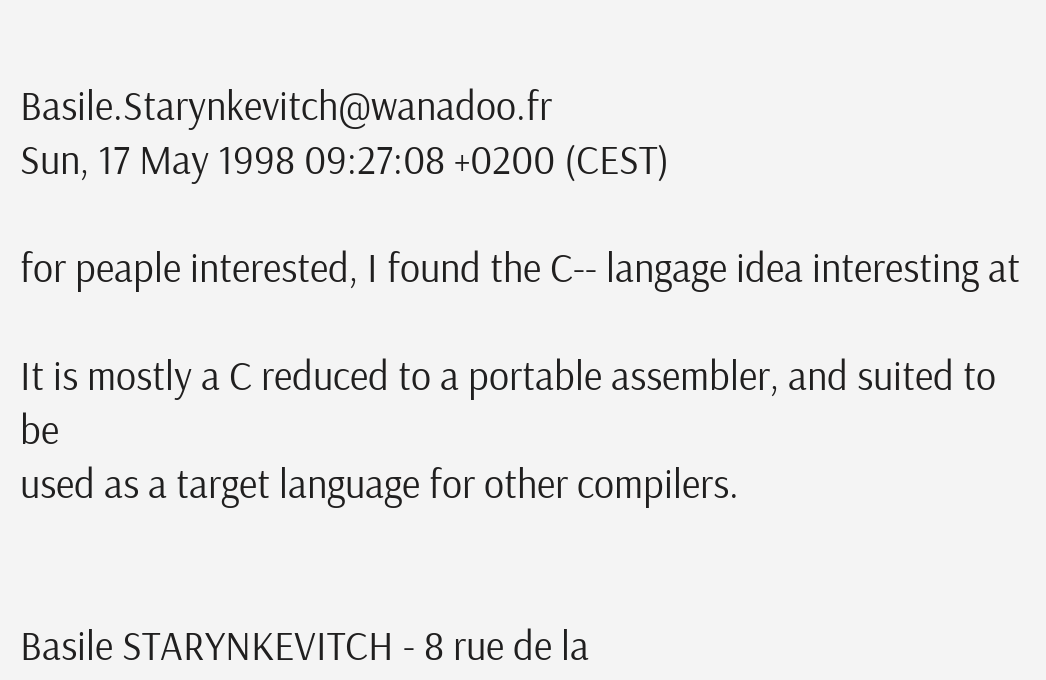Basile.Starynkevitch@wanadoo.fr
Sun, 17 May 1998 09:27:08 +0200 (CEST)

for peaple interested, I found the C-- langage idea interesting at

It is mostly a C reduced to a portable assembler, and suited to be
used as a target language for other compilers.


Basile STARYNKEVITCH - 8 rue de la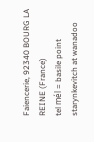Faiencerie, 92340 BOURG LA REINE (France)
tel mél = basile point starynkevitch at wanadoo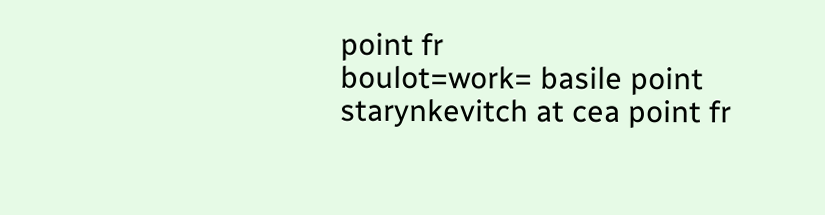point fr
boulot=work= basile point starynkevitch at cea point fr